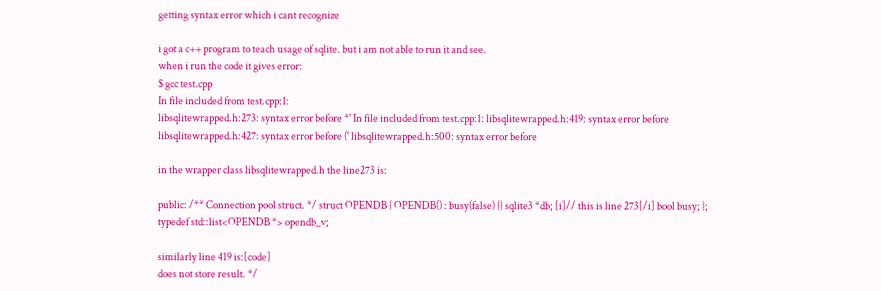getting syntax error which i cant recognize

i got a c++ program to teach usage of sqlite. but i am not able to run it and see.
when i run the code it gives error:
$ gcc test.cpp
In file included from test.cpp:1:
libsqlitewrapped.h:273: syntax error before *' In file included from test.cpp:1: libsqlitewrapped.h:419: syntax error before
libsqlitewrapped.h:427: syntax error before (' libsqlitewrapped.h:500: syntax error before

in the wrapper class libsqlitewrapped.h the line273 is:

public: /** Connection pool struct. */ struct OPENDB { OPENDB() : busy(false) {} sqlite3 *db; [i]// this is line 273[/i] bool busy; }; typedef std::list<OPENDB *> opendb_v;

similarly line 419 is:[code]
does not store result. */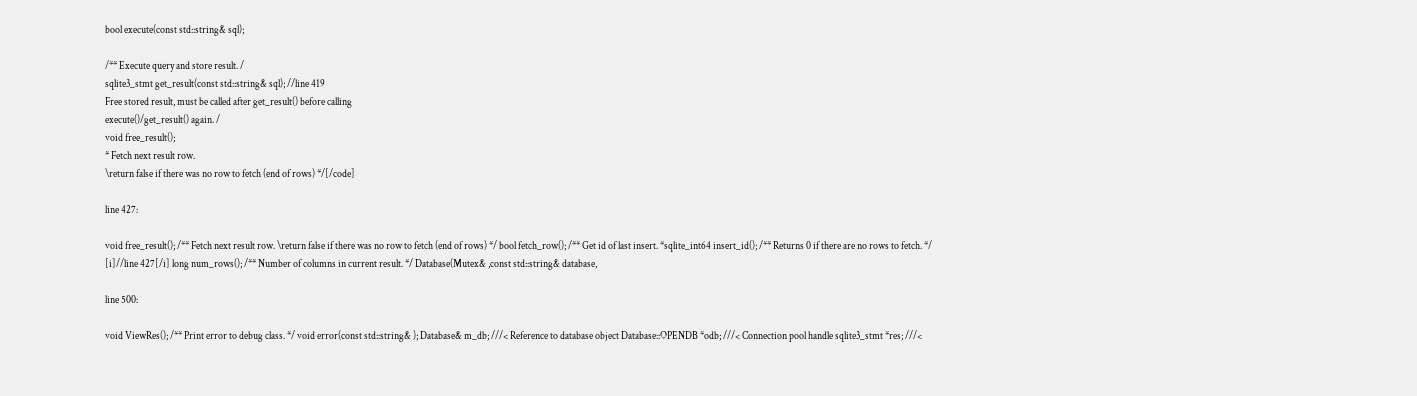bool execute(const std::string& sql);

/** Execute query and store result. /
sqlite3_stmt get_result(const std::string& sql); //line 419
Free stored result, must be called after get_result() before calling
execute()/get_result() again. /
void free_result();
* Fetch next result row.
\return false if there was no row to fetch (end of rows) */[/code]

line 427:

void free_result(); /** Fetch next result row. \return false if there was no row to fetch (end of rows) */ bool fetch_row(); /** Get id of last insert. *sqlite_int64 insert_id(); /** Returns 0 if there are no rows to fetch. */ [i]//line 427[/i] long num_rows(); /** Number of columns in current result. */ Database(Mutex& ,const std::string& database,

line 500:

void ViewRes(); /** Print error to debug class. */ void error(const std::string& ); Database& m_db; ///< Reference to database object Database::OPENDB *odb; ///< Connection pool handle sqlite3_stmt *res; ///<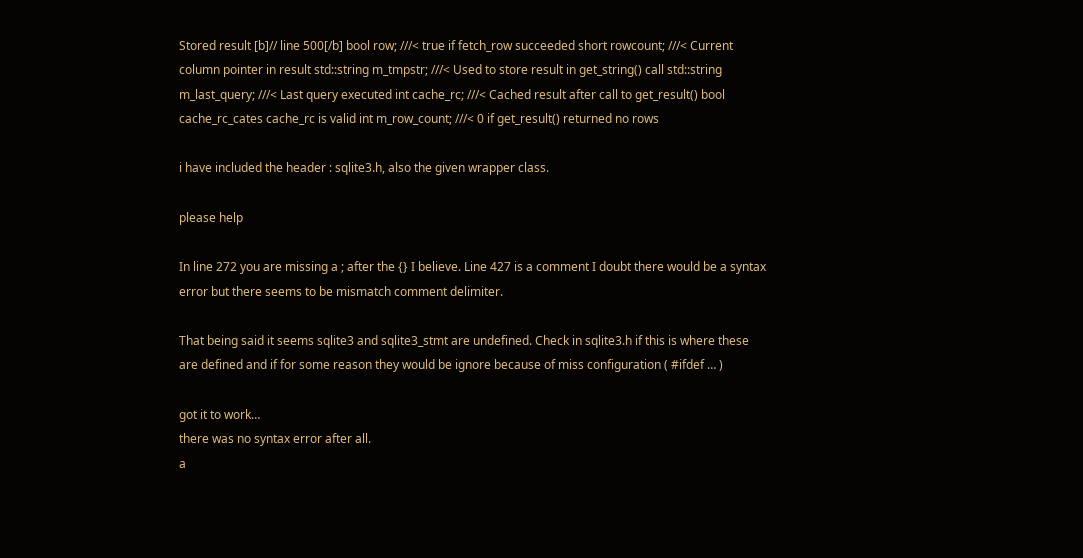Stored result [b]// line 500[/b] bool row; ///< true if fetch_row succeeded short rowcount; ///< Current column pointer in result std::string m_tmpstr; ///< Used to store result in get_string() call std::string m_last_query; ///< Last query executed int cache_rc; ///< Cached result after call to get_result() bool cache_rc_cates cache_rc is valid int m_row_count; ///< 0 if get_result() returned no rows

i have included the header : sqlite3.h, also the given wrapper class.

please help

In line 272 you are missing a ; after the {} I believe. Line 427 is a comment I doubt there would be a syntax error but there seems to be mismatch comment delimiter.

That being said it seems sqlite3 and sqlite3_stmt are undefined. Check in sqlite3.h if this is where these are defined and if for some reason they would be ignore because of miss configuration ( #ifdef … )

got it to work…
there was no syntax error after all.
a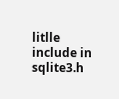litlle include in sqlite3.h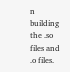n building the .so files and .o files.